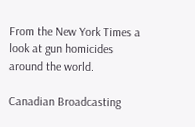From the New York Times a look at gun homicides around the world.

Canadian Broadcasting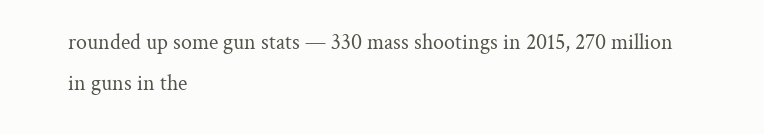rounded up some gun stats — 330 mass shootings in 2015, 270 million in guns in the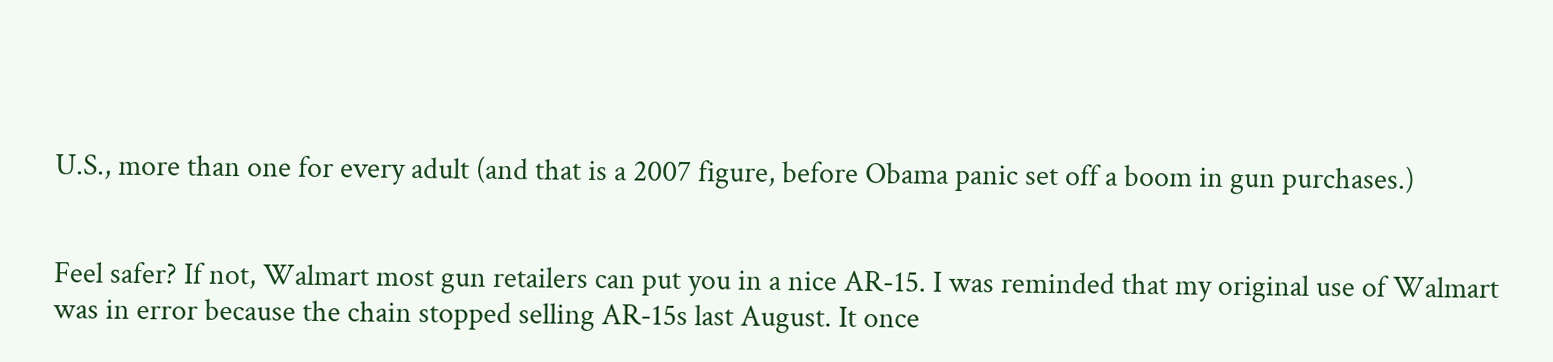U.S., more than one for every adult (and that is a 2007 figure, before Obama panic set off a boom in gun purchases.)


Feel safer? If not, Walmart most gun retailers can put you in a nice AR-15. I was reminded that my original use of Walmart was in error because the chain stopped selling AR-15s last August. It once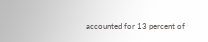accounted for 13 percent of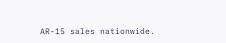AR-15 sales nationwide.